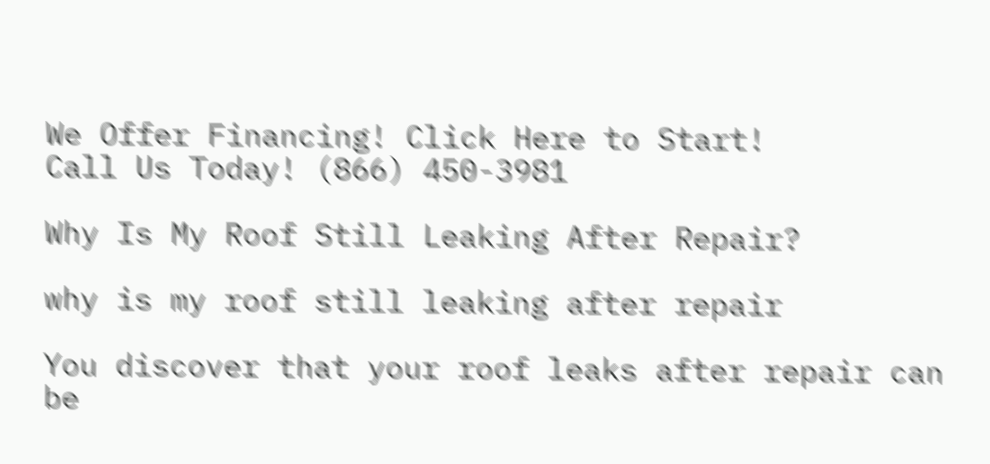We Offer Financing! Click Here to Start!
Call Us Today! (866) 450-3981

Why Is My Roof Still Leaking After Repair?

why is my roof still leaking after repair

You discover that your roof leaks after repair can be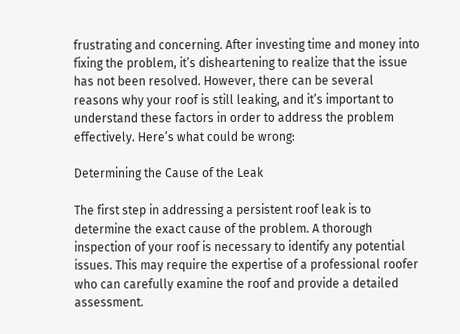frustrating and concerning. After investing time and money into fixing the problem, it’s disheartening to realize that the issue has not been resolved. However, there can be several reasons why your roof is still leaking, and it’s important to understand these factors in order to address the problem effectively. Here’s what could be wrong:

Determining the Cause of the Leak

The first step in addressing a persistent roof leak is to determine the exact cause of the problem. A thorough inspection of your roof is necessary to identify any potential issues. This may require the expertise of a professional roofer who can carefully examine the roof and provide a detailed assessment.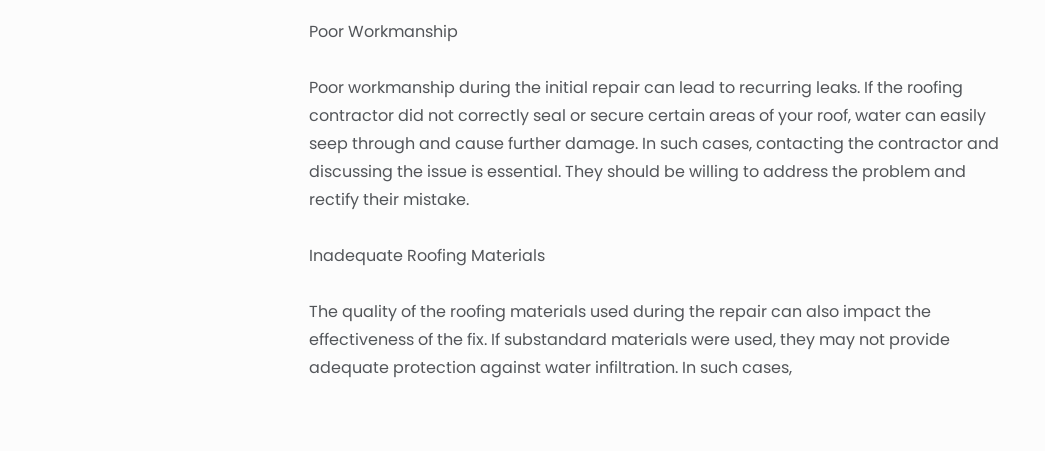Poor Workmanship

Poor workmanship during the initial repair can lead to recurring leaks. If the roofing contractor did not correctly seal or secure certain areas of your roof, water can easily seep through and cause further damage. In such cases, contacting the contractor and discussing the issue is essential. They should be willing to address the problem and rectify their mistake.

Inadequate Roofing Materials

The quality of the roofing materials used during the repair can also impact the effectiveness of the fix. If substandard materials were used, they may not provide adequate protection against water infiltration. In such cases,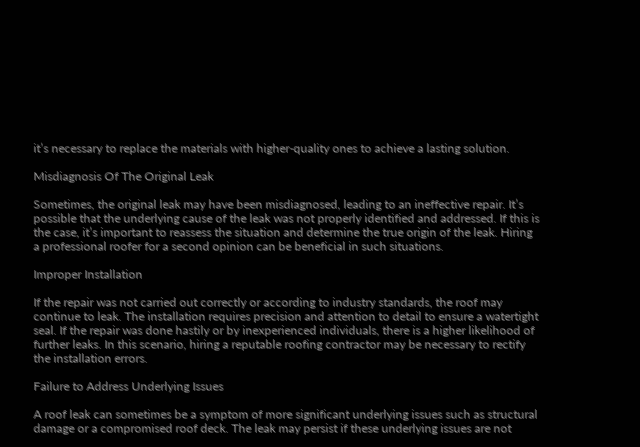it’s necessary to replace the materials with higher-quality ones to achieve a lasting solution.

Misdiagnosis Of The Original Leak

Sometimes, the original leak may have been misdiagnosed, leading to an ineffective repair. It’s possible that the underlying cause of the leak was not properly identified and addressed. If this is the case, it’s important to reassess the situation and determine the true origin of the leak. Hiring a professional roofer for a second opinion can be beneficial in such situations.

Improper Installation

If the repair was not carried out correctly or according to industry standards, the roof may continue to leak. The installation requires precision and attention to detail to ensure a watertight seal. If the repair was done hastily or by inexperienced individuals, there is a higher likelihood of further leaks. In this scenario, hiring a reputable roofing contractor may be necessary to rectify the installation errors.

Failure to Address Underlying Issues

A roof leak can sometimes be a symptom of more significant underlying issues such as structural damage or a compromised roof deck. The leak may persist if these underlying issues are not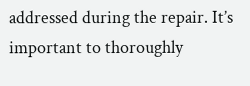addressed during the repair. It’s important to thoroughly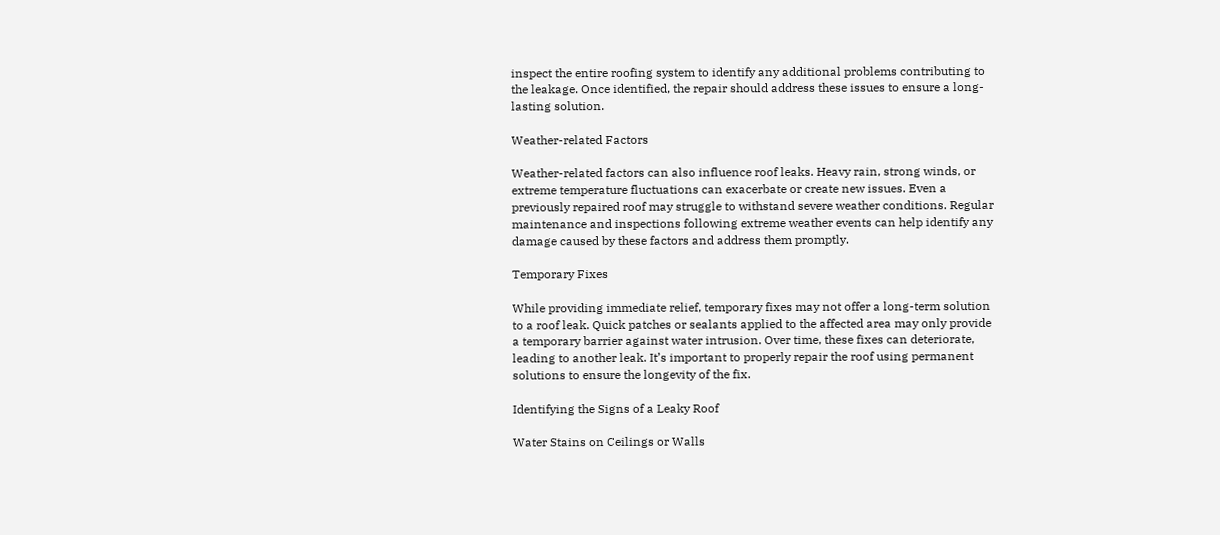inspect the entire roofing system to identify any additional problems contributing to the leakage. Once identified, the repair should address these issues to ensure a long-lasting solution.

Weather-related Factors

Weather-related factors can also influence roof leaks. Heavy rain, strong winds, or extreme temperature fluctuations can exacerbate or create new issues. Even a previously repaired roof may struggle to withstand severe weather conditions. Regular maintenance and inspections following extreme weather events can help identify any damage caused by these factors and address them promptly.

Temporary Fixes

While providing immediate relief, temporary fixes may not offer a long-term solution to a roof leak. Quick patches or sealants applied to the affected area may only provide a temporary barrier against water intrusion. Over time, these fixes can deteriorate, leading to another leak. It’s important to properly repair the roof using permanent solutions to ensure the longevity of the fix.

Identifying the Signs of a Leaky Roof

Water Stains on Ceilings or Walls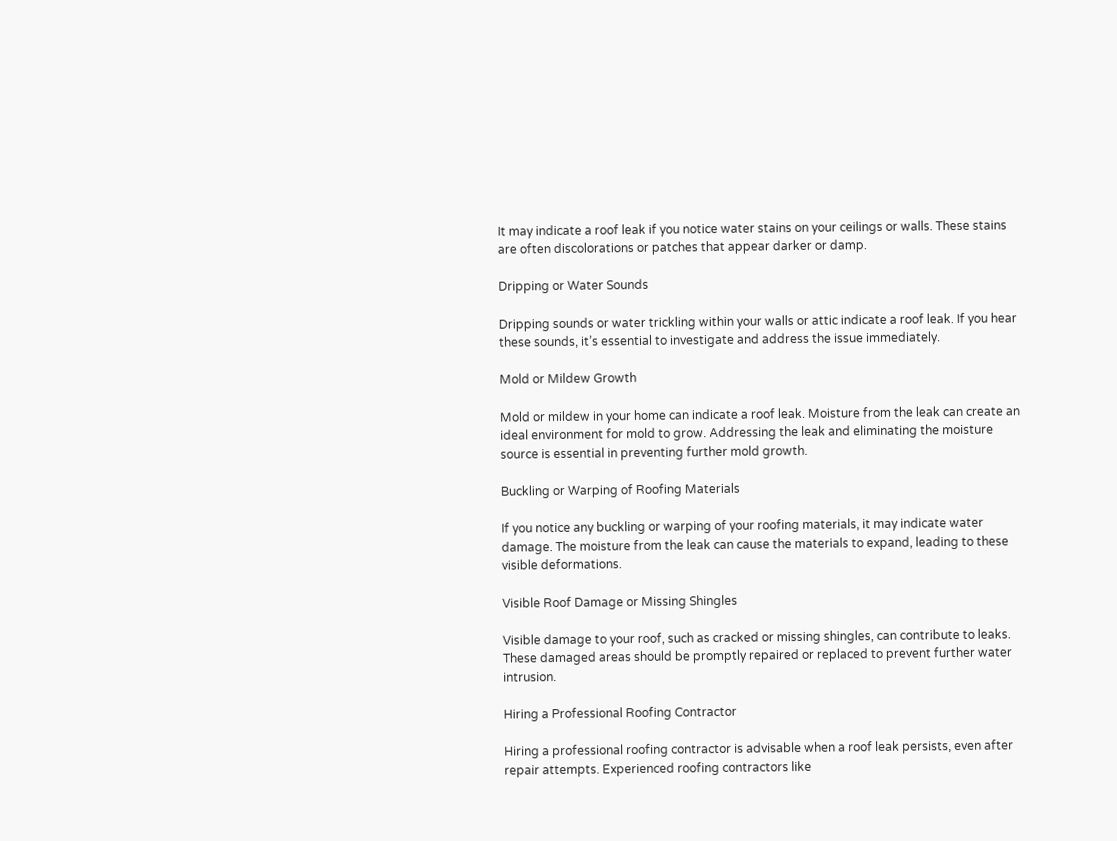It may indicate a roof leak if you notice water stains on your ceilings or walls. These stains are often discolorations or patches that appear darker or damp.

Dripping or Water Sounds

Dripping sounds or water trickling within your walls or attic indicate a roof leak. If you hear these sounds, it’s essential to investigate and address the issue immediately.

Mold or Mildew Growth

Mold or mildew in your home can indicate a roof leak. Moisture from the leak can create an ideal environment for mold to grow. Addressing the leak and eliminating the moisture source is essential in preventing further mold growth.

Buckling or Warping of Roofing Materials

If you notice any buckling or warping of your roofing materials, it may indicate water damage. The moisture from the leak can cause the materials to expand, leading to these visible deformations.

Visible Roof Damage or Missing Shingles

Visible damage to your roof, such as cracked or missing shingles, can contribute to leaks. These damaged areas should be promptly repaired or replaced to prevent further water intrusion.

Hiring a Professional Roofing Contractor

Hiring a professional roofing contractor is advisable when a roof leak persists, even after repair attempts. Experienced roofing contractors like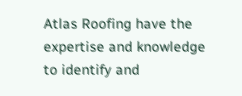Atlas Roofing have the expertise and knowledge to identify and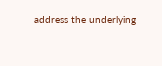address the underlying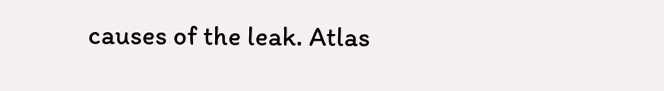causes of the leak. Atlas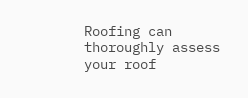Roofing can thoroughly assess your roof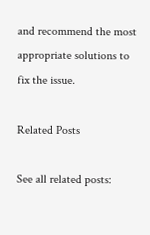and recommend the most appropriate solutions to fix the issue.

Related Posts

See all related posts: